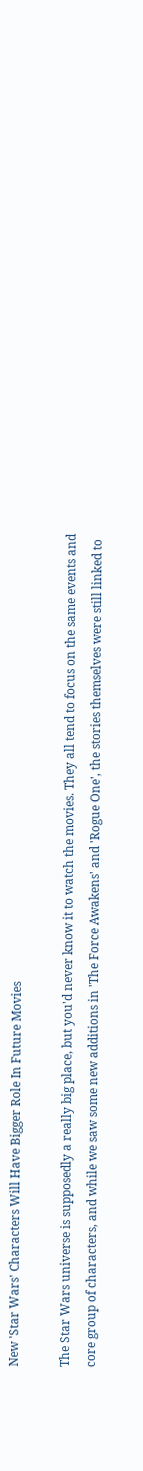New 'Star Wars' Characters Will Have Bigger Role In Future Movies

The Star Wars universe is supposedly a really big place, but you'd never know it to watch the movies. They all tend to focus on the same events and core group of characters, and while we saw some new additions in 'The Force Awakens' and 'Rogue One', the stories themselves were still linked to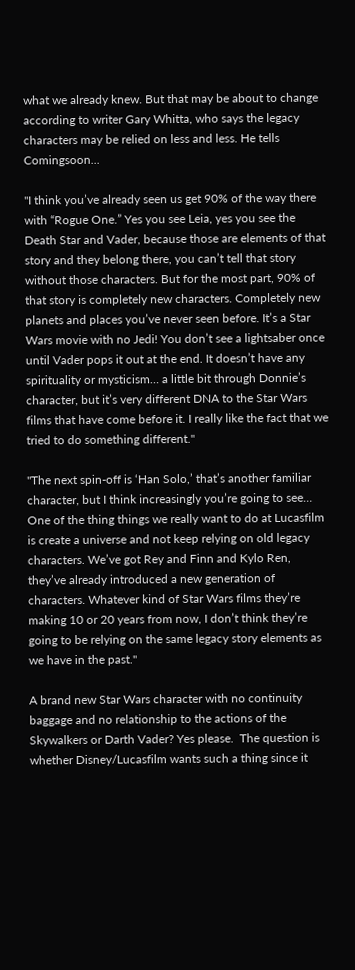what we already knew. But that may be about to change according to writer Gary Whitta, who says the legacy characters may be relied on less and less. He tells Comingsoon...

"I think you’ve already seen us get 90% of the way there with “Rogue One.” Yes you see Leia, yes you see the Death Star and Vader, because those are elements of that story and they belong there, you can’t tell that story without those characters. But for the most part, 90% of that story is completely new characters. Completely new planets and places you’ve never seen before. It’s a Star Wars movie with no Jedi! You don’t see a lightsaber once until Vader pops it out at the end. It doesn’t have any spirituality or mysticism… a little bit through Donnie’s character, but it’s very different DNA to the Star Wars films that have come before it. I really like the fact that we tried to do something different."

"The next spin-off is ‘Han Solo,’ that’s another familiar character, but I think increasingly you’re going to see… One of the thing things we really want to do at Lucasfilm is create a universe and not keep relying on old legacy characters. We’ve got Rey and Finn and Kylo Ren, they’ve already introduced a new generation of characters. Whatever kind of Star Wars films they’re making 10 or 20 years from now, I don’t think they’re going to be relying on the same legacy story elements as we have in the past."

A brand new Star Wars character with no continuity baggage and no relationship to the actions of the Skywalkers or Darth Vader? Yes please.  The question is whether Disney/Lucasfilm wants such a thing since it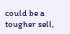could be a tougher sell,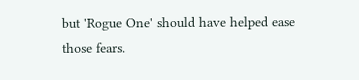but 'Rogue One' should have helped ease those fears.